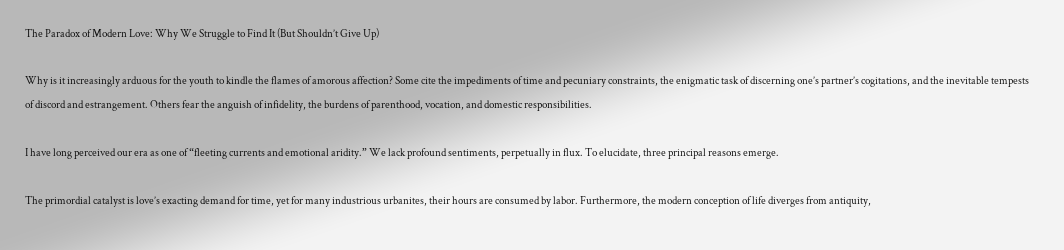The Paradox of Modern Love: Why We Struggle to Find It (But Shouldn’t Give Up)

Why is it increasingly arduous for the youth to kindle the flames of amorous affection? Some cite the impediments of time and pecuniary constraints, the enigmatic task of discerning one’s partner’s cogitations, and the inevitable tempests of discord and estrangement. Others fear the anguish of infidelity, the burdens of parenthood, vocation, and domestic responsibilities.

I have long perceived our era as one of “fleeting currents and emotional aridity.” We lack profound sentiments, perpetually in flux. To elucidate, three principal reasons emerge.

The primordial catalyst is love’s exacting demand for time, yet for many industrious urbanites, their hours are consumed by labor. Furthermore, the modern conception of life diverges from antiquity,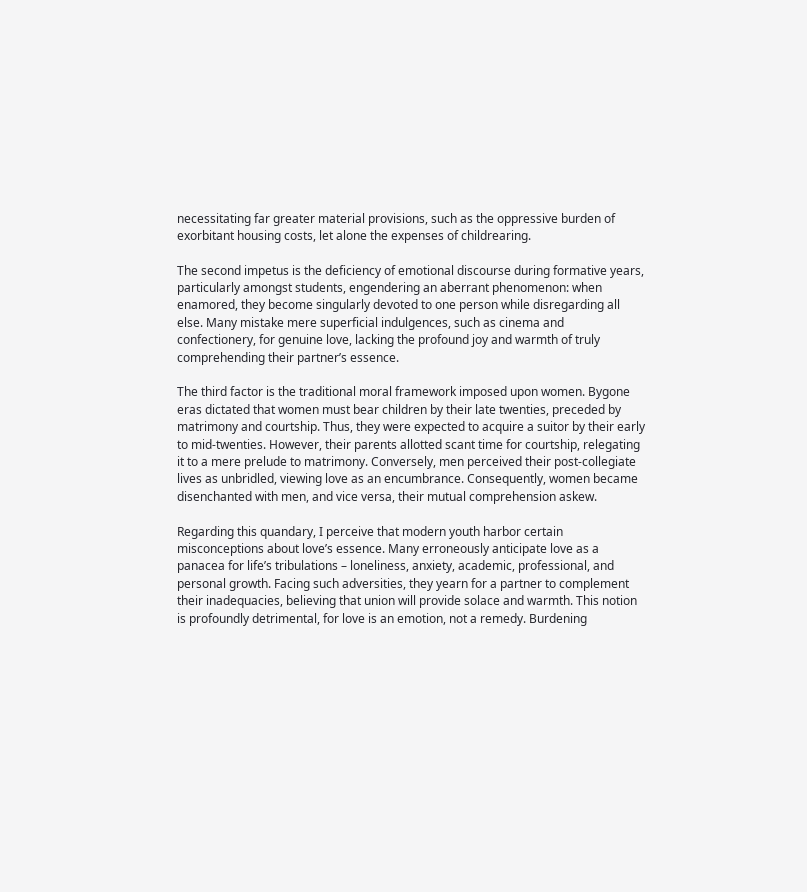necessitating far greater material provisions, such as the oppressive burden of exorbitant housing costs, let alone the expenses of childrearing.

The second impetus is the deficiency of emotional discourse during formative years, particularly amongst students, engendering an aberrant phenomenon: when enamored, they become singularly devoted to one person while disregarding all else. Many mistake mere superficial indulgences, such as cinema and confectionery, for genuine love, lacking the profound joy and warmth of truly comprehending their partner’s essence.

The third factor is the traditional moral framework imposed upon women. Bygone eras dictated that women must bear children by their late twenties, preceded by matrimony and courtship. Thus, they were expected to acquire a suitor by their early to mid-twenties. However, their parents allotted scant time for courtship, relegating it to a mere prelude to matrimony. Conversely, men perceived their post-collegiate lives as unbridled, viewing love as an encumbrance. Consequently, women became disenchanted with men, and vice versa, their mutual comprehension askew.

Regarding this quandary, I perceive that modern youth harbor certain misconceptions about love’s essence. Many erroneously anticipate love as a panacea for life’s tribulations – loneliness, anxiety, academic, professional, and personal growth. Facing such adversities, they yearn for a partner to complement their inadequacies, believing that union will provide solace and warmth. This notion is profoundly detrimental, for love is an emotion, not a remedy. Burdening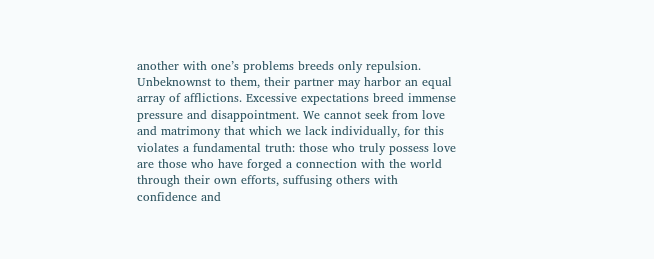another with one’s problems breeds only repulsion. Unbeknownst to them, their partner may harbor an equal array of afflictions. Excessive expectations breed immense pressure and disappointment. We cannot seek from love and matrimony that which we lack individually, for this violates a fundamental truth: those who truly possess love are those who have forged a connection with the world through their own efforts, suffusing others with confidence and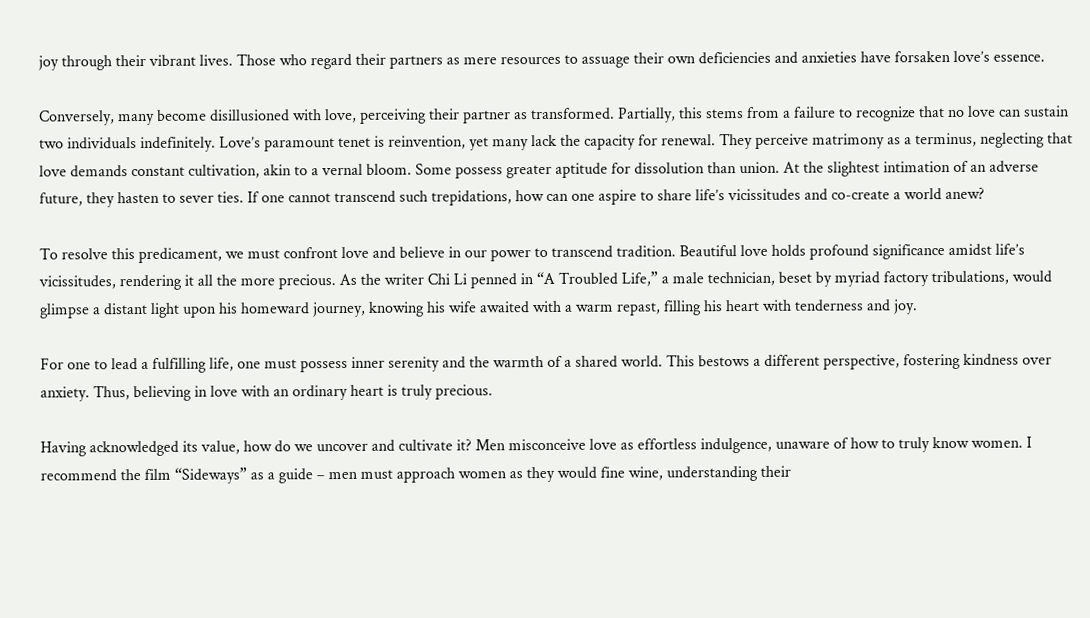joy through their vibrant lives. Those who regard their partners as mere resources to assuage their own deficiencies and anxieties have forsaken love’s essence.

Conversely, many become disillusioned with love, perceiving their partner as transformed. Partially, this stems from a failure to recognize that no love can sustain two individuals indefinitely. Love’s paramount tenet is reinvention, yet many lack the capacity for renewal. They perceive matrimony as a terminus, neglecting that love demands constant cultivation, akin to a vernal bloom. Some possess greater aptitude for dissolution than union. At the slightest intimation of an adverse future, they hasten to sever ties. If one cannot transcend such trepidations, how can one aspire to share life’s vicissitudes and co-create a world anew?

To resolve this predicament, we must confront love and believe in our power to transcend tradition. Beautiful love holds profound significance amidst life’s vicissitudes, rendering it all the more precious. As the writer Chi Li penned in “A Troubled Life,” a male technician, beset by myriad factory tribulations, would glimpse a distant light upon his homeward journey, knowing his wife awaited with a warm repast, filling his heart with tenderness and joy.

For one to lead a fulfilling life, one must possess inner serenity and the warmth of a shared world. This bestows a different perspective, fostering kindness over anxiety. Thus, believing in love with an ordinary heart is truly precious.

Having acknowledged its value, how do we uncover and cultivate it? Men misconceive love as effortless indulgence, unaware of how to truly know women. I recommend the film “Sideways” as a guide – men must approach women as they would fine wine, understanding their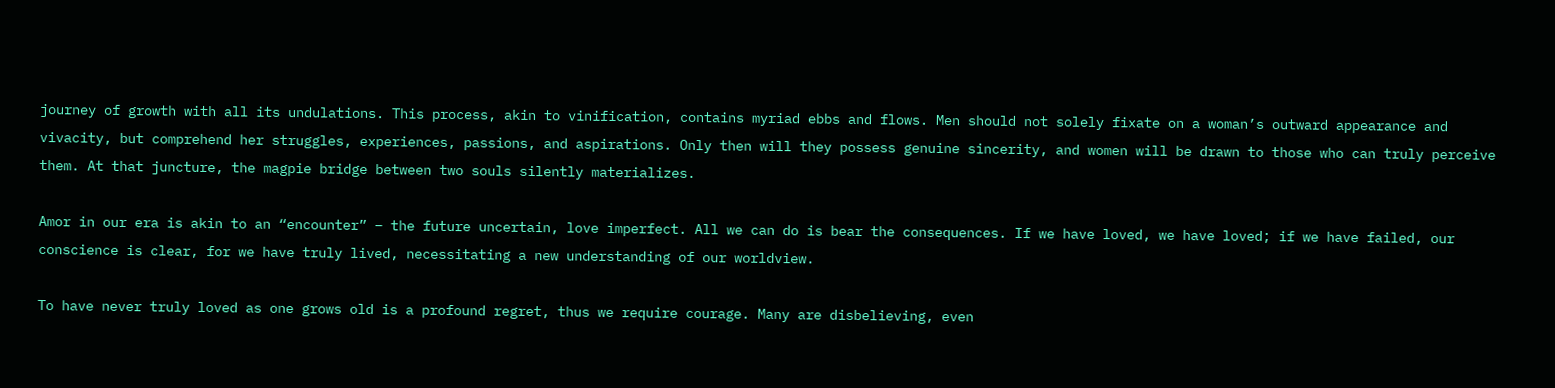journey of growth with all its undulations. This process, akin to vinification, contains myriad ebbs and flows. Men should not solely fixate on a woman’s outward appearance and vivacity, but comprehend her struggles, experiences, passions, and aspirations. Only then will they possess genuine sincerity, and women will be drawn to those who can truly perceive them. At that juncture, the magpie bridge between two souls silently materializes.

Amor in our era is akin to an “encounter” – the future uncertain, love imperfect. All we can do is bear the consequences. If we have loved, we have loved; if we have failed, our conscience is clear, for we have truly lived, necessitating a new understanding of our worldview.

To have never truly loved as one grows old is a profound regret, thus we require courage. Many are disbelieving, even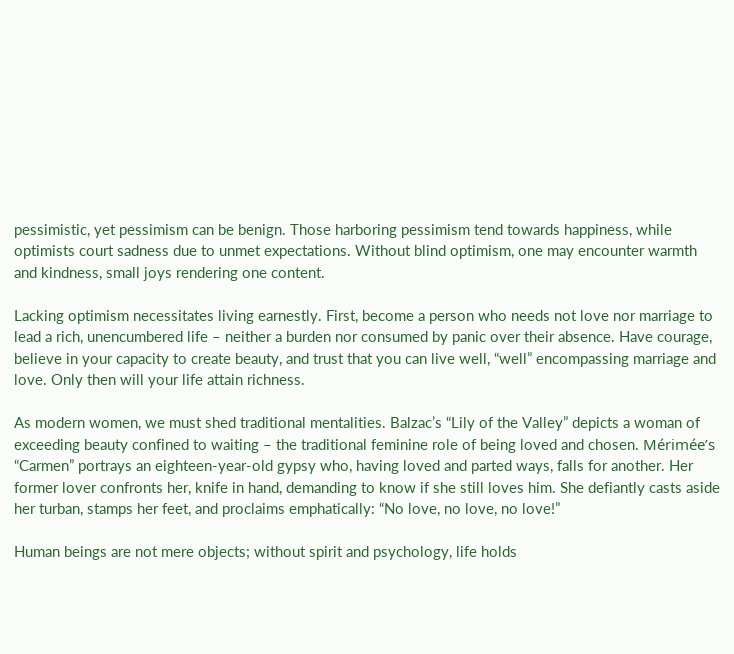pessimistic, yet pessimism can be benign. Those harboring pessimism tend towards happiness, while optimists court sadness due to unmet expectations. Without blind optimism, one may encounter warmth and kindness, small joys rendering one content.

Lacking optimism necessitates living earnestly. First, become a person who needs not love nor marriage to lead a rich, unencumbered life – neither a burden nor consumed by panic over their absence. Have courage, believe in your capacity to create beauty, and trust that you can live well, “well” encompassing marriage and love. Only then will your life attain richness.

As modern women, we must shed traditional mentalities. Balzac’s “Lily of the Valley” depicts a woman of exceeding beauty confined to waiting – the traditional feminine role of being loved and chosen. Mérimée’s “Carmen” portrays an eighteen-year-old gypsy who, having loved and parted ways, falls for another. Her former lover confronts her, knife in hand, demanding to know if she still loves him. She defiantly casts aside her turban, stamps her feet, and proclaims emphatically: “No love, no love, no love!”

Human beings are not mere objects; without spirit and psychology, life holds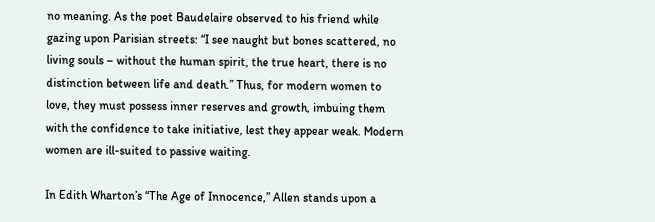no meaning. As the poet Baudelaire observed to his friend while gazing upon Parisian streets: “I see naught but bones scattered, no living souls – without the human spirit, the true heart, there is no distinction between life and death.” Thus, for modern women to love, they must possess inner reserves and growth, imbuing them with the confidence to take initiative, lest they appear weak. Modern women are ill-suited to passive waiting.

In Edith Wharton’s “The Age of Innocence,” Allen stands upon a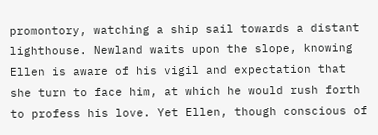promontory, watching a ship sail towards a distant lighthouse. Newland waits upon the slope, knowing Ellen is aware of his vigil and expectation that she turn to face him, at which he would rush forth to profess his love. Yet Ellen, though conscious of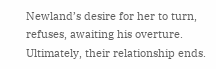Newland’s desire for her to turn, refuses, awaiting his overture. Ultimately, their relationship ends.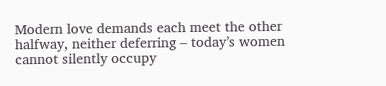Modern love demands each meet the other halfway, neither deferring – today’s women cannot silently occupy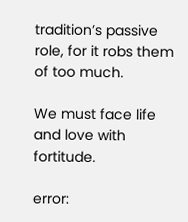tradition’s passive role, for it robs them of too much.

We must face life and love with fortitude.

error: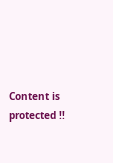Content is protected !!